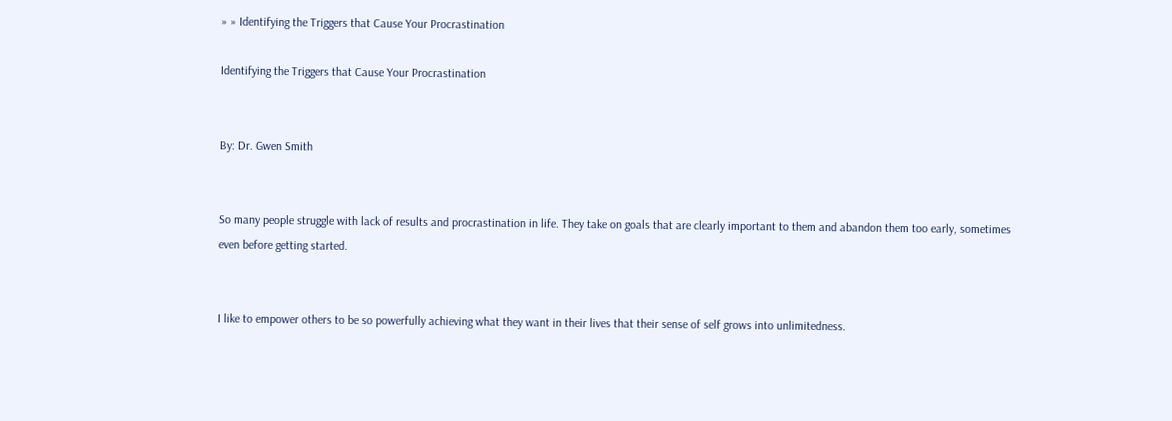» » Identifying the Triggers that Cause Your Procrastination

Identifying the Triggers that Cause Your Procrastination


By: Dr. Gwen Smith


So many people struggle with lack of results and procrastination in life. They take on goals that are clearly important to them and abandon them too early, sometimes even before getting started.


I like to empower others to be so powerfully achieving what they want in their lives that their sense of self grows into unlimitedness.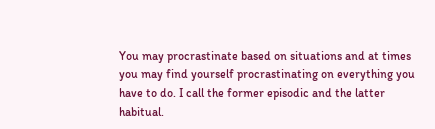You may procrastinate based on situations and at times you may find yourself procrastinating on everything you have to do. I call the former episodic and the latter habitual.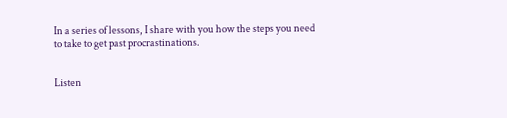In a series of lessons, I share with you how the steps you need to take to get past procrastinations.


Listen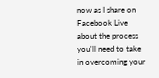now as I share on Facebook Live about the process you'll need to take in overcoming your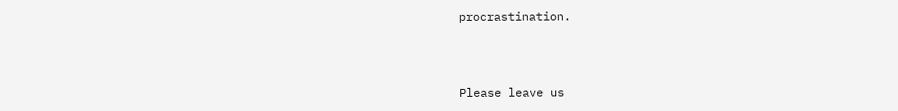procrastination.



Please leave us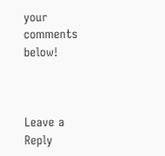your comments below!



Leave a Reply